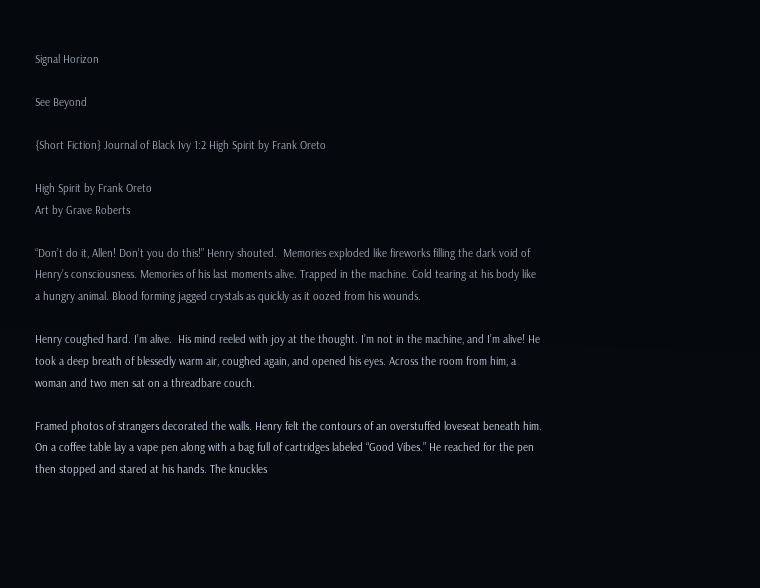Signal Horizon

See Beyond

{Short Fiction} Journal of Black Ivy 1:2 High Spirit by Frank Oreto

High Spirit by Frank Oreto
Art by Grave Roberts

“Don’t do it, Allen! Don’t you do this!” Henry shouted.  Memories exploded like fireworks filling the dark void of Henry’s consciousness. Memories of his last moments alive. Trapped in the machine. Cold tearing at his body like a hungry animal. Blood forming jagged crystals as quickly as it oozed from his wounds.

Henry coughed hard. I’m alive.  His mind reeled with joy at the thought. I’m not in the machine, and I’m alive! He took a deep breath of blessedly warm air, coughed again, and opened his eyes. Across the room from him, a woman and two men sat on a threadbare couch.

Framed photos of strangers decorated the walls. Henry felt the contours of an overstuffed loveseat beneath him. On a coffee table lay a vape pen along with a bag full of cartridges labeled “Good Vibes.” He reached for the pen then stopped and stared at his hands. The knuckles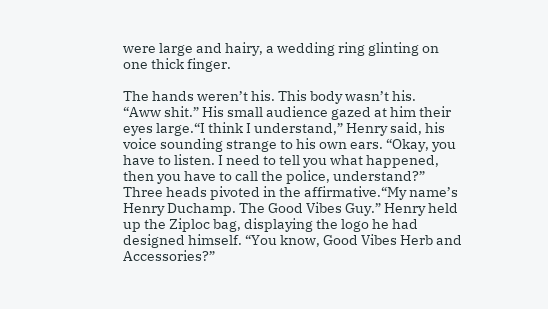were large and hairy, a wedding ring glinting on one thick finger.

The hands weren’t his. This body wasn’t his.
“Aww shit.” His small audience gazed at him their eyes large.“I think I understand,” Henry said, his voice sounding strange to his own ears. “Okay, you have to listen. I need to tell you what happened, then you have to call the police, understand?” Three heads pivoted in the affirmative.“My name’s Henry Duchamp. The Good Vibes Guy.” Henry held up the Ziploc bag, displaying the logo he had designed himself. “You know, Good Vibes Herb and Accessories?”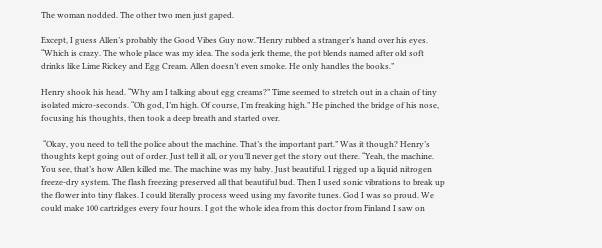The woman nodded. The other two men just gaped.

Except, I guess Allen’s probably the Good Vibes Guy now.”Henry rubbed a stranger’s hand over his eyes. “Which is crazy. The whole place was my idea. The soda jerk theme, the pot blends named after old soft drinks like Lime Rickey and Egg Cream. Allen doesn’t even smoke. He only handles the books.”

Henry shook his head. “Why am I talking about egg creams?” Time seemed to stretch out in a chain of tiny isolated micro-seconds. “Oh god, I’m high. Of course, I’m freaking high.” He pinched the bridge of his nose, focusing his thoughts, then took a deep breath and started over.

 “Okay, you need to tell the police about the machine. That’s the important part.” Was it though? Henry’s thoughts kept going out of order. Just tell it all, or you’ll never get the story out there. “Yeah, the machine. You see, that’s how Allen killed me. The machine was my baby. Just beautiful. I rigged up a liquid nitrogen freeze-dry system. The flash freezing preserved all that beautiful bud. Then I used sonic vibrations to break up the flower into tiny flakes. I could literally process weed using my favorite tunes. God I was so proud. We could make 100 cartridges every four hours. I got the whole idea from this doctor from Finland I saw on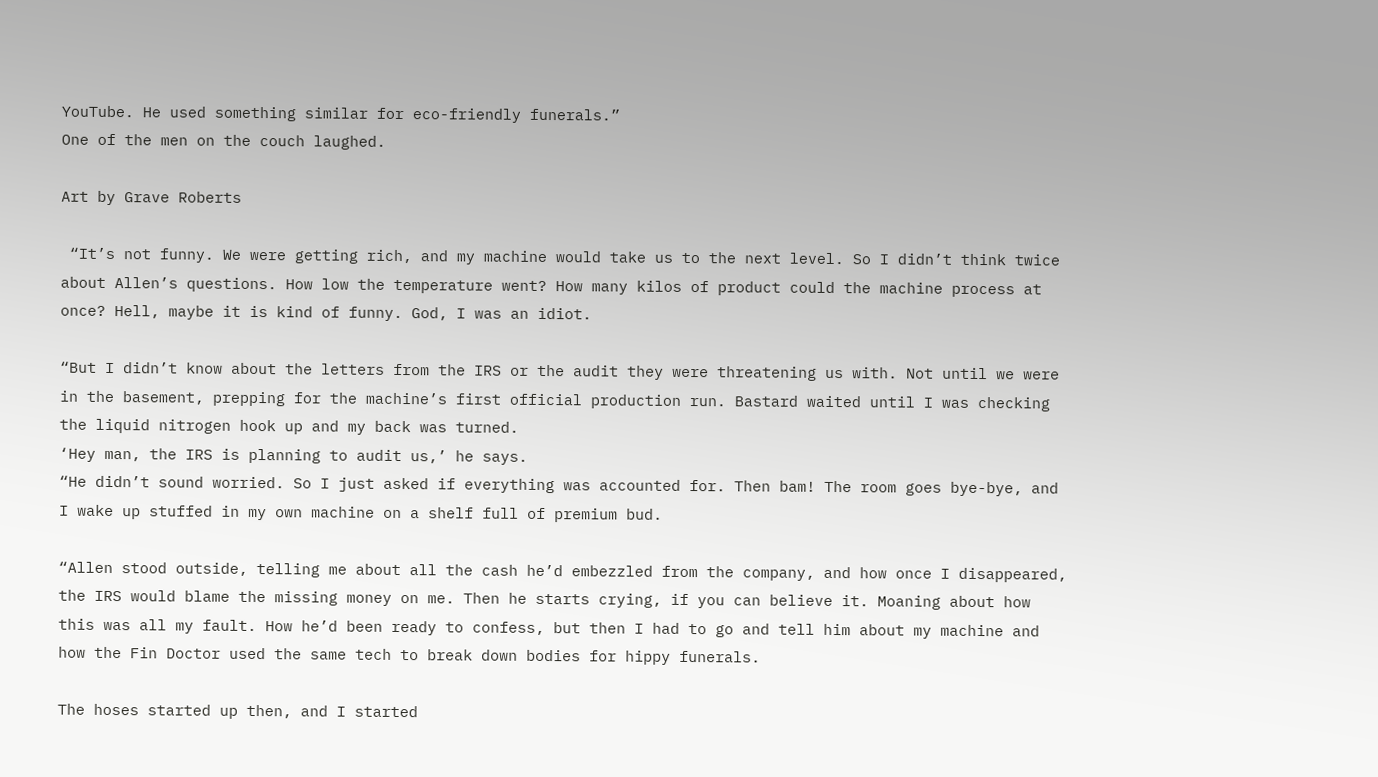YouTube. He used something similar for eco-friendly funerals.”
One of the men on the couch laughed.

Art by Grave Roberts

 “It’s not funny. We were getting rich, and my machine would take us to the next level. So I didn’t think twice about Allen’s questions. How low the temperature went? How many kilos of product could the machine process at once? Hell, maybe it is kind of funny. God, I was an idiot.

“But I didn’t know about the letters from the IRS or the audit they were threatening us with. Not until we were in the basement, prepping for the machine’s first official production run. Bastard waited until I was checking the liquid nitrogen hook up and my back was turned.
‘Hey man, the IRS is planning to audit us,’ he says.
“He didn’t sound worried. So I just asked if everything was accounted for. Then bam! The room goes bye-bye, and I wake up stuffed in my own machine on a shelf full of premium bud.

“Allen stood outside, telling me about all the cash he’d embezzled from the company, and how once I disappeared, the IRS would blame the missing money on me. Then he starts crying, if you can believe it. Moaning about how this was all my fault. How he’d been ready to confess, but then I had to go and tell him about my machine and how the Fin Doctor used the same tech to break down bodies for hippy funerals.

The hoses started up then, and I started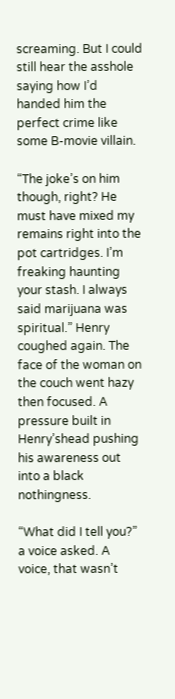screaming. But I could still hear the asshole saying how I’d handed him the perfect crime like some B-movie villain.

“The joke’s on him though, right? He must have mixed my remains right into the pot cartridges. I’m freaking haunting your stash. I always said marijuana was spiritual.” Henry coughed again. The face of the woman on the couch went hazy then focused. A pressure built in Henry’shead pushing his awareness out into a black nothingness.

“What did I tell you?” a voice asked. A voice, that wasn’t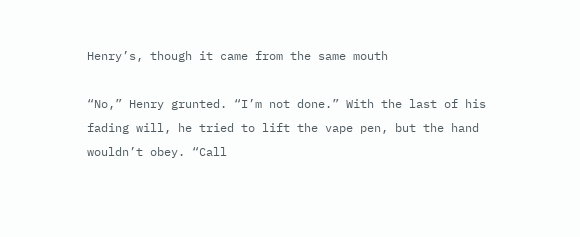Henry’s, though it came from the same mouth

“No,” Henry grunted. “I’m not done.” With the last of his fading will, he tried to lift the vape pen, but the hand wouldn’t obey. “Call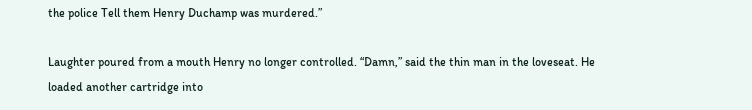the police Tell them Henry Duchamp was murdered.”

Laughter poured from a mouth Henry no longer controlled. “Damn,” said the thin man in the loveseat. He loaded another cartridge into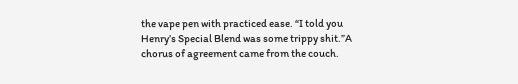the vape pen with practiced ease. “I told you Henry’s Special Blend was some trippy shit.”A chorus of agreement came from the couch.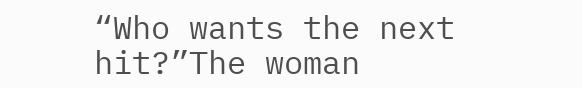“Who wants the next hit?”The woman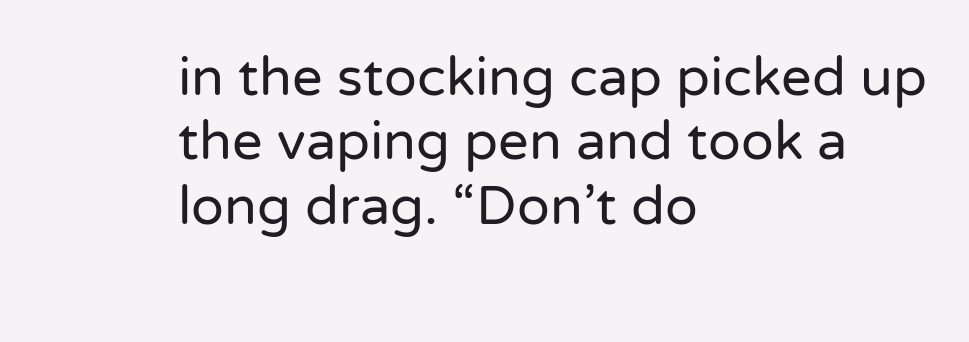in the stocking cap picked up the vaping pen and took a long drag. “Don’t do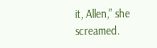it, Allen,” she screamed.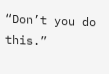“Don’t you do this.”